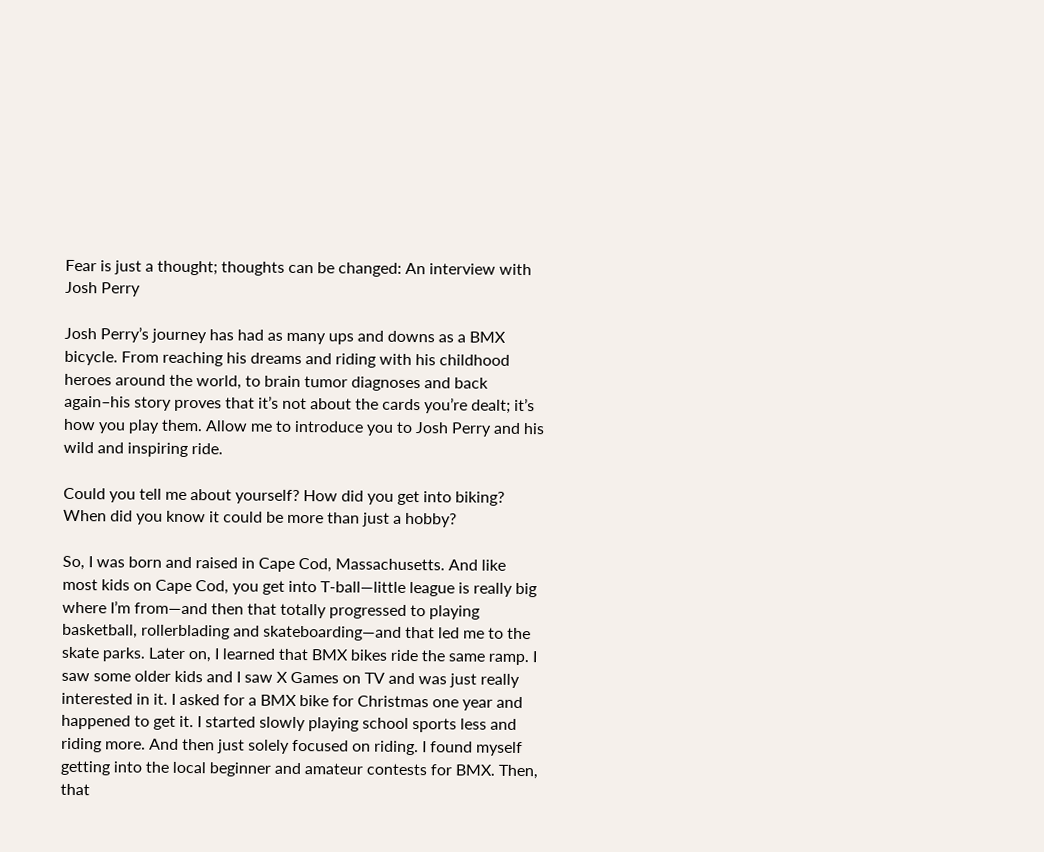Fear is just a thought; thoughts can be changed: An interview with Josh Perry

Josh Perry’s journey has had as many ups and downs as a BMX bicycle. From reaching his dreams and riding with his childhood heroes around the world, to brain tumor diagnoses and back again–his story proves that it’s not about the cards you’re dealt; it’s how you play them. Allow me to introduce you to Josh Perry and his wild and inspiring ride.

Could you tell me about yourself? How did you get into biking? When did you know it could be more than just a hobby?

So, I was born and raised in Cape Cod, Massachusetts. And like most kids on Cape Cod, you get into T-ball—little league is really big where I’m from—and then that totally progressed to playing basketball, rollerblading and skateboarding—and that led me to the skate parks. Later on, I learned that BMX bikes ride the same ramp. I saw some older kids and I saw X Games on TV and was just really interested in it. I asked for a BMX bike for Christmas one year and happened to get it. I started slowly playing school sports less and riding more. And then just solely focused on riding. I found myself getting into the local beginner and amateur contests for BMX. Then, that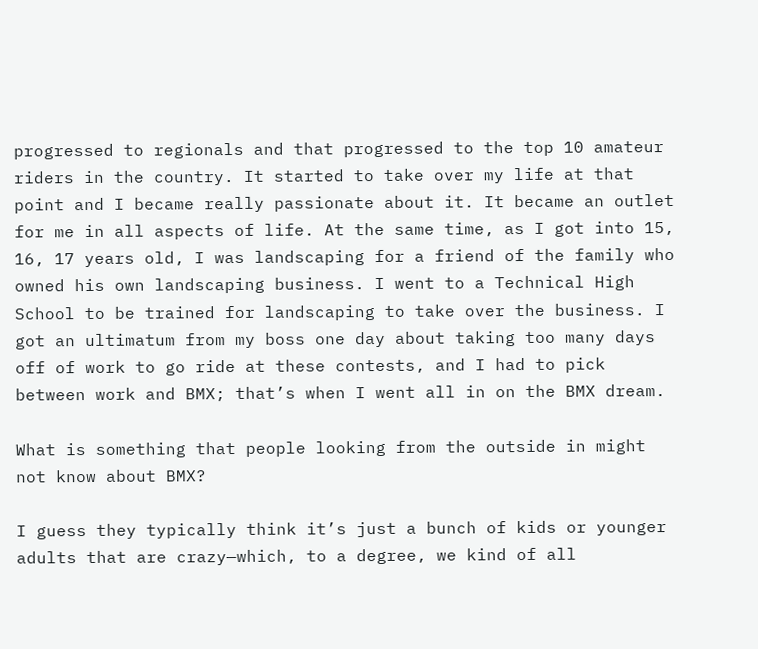progressed to regionals and that progressed to the top 10 amateur riders in the country. It started to take over my life at that point and I became really passionate about it. It became an outlet for me in all aspects of life. At the same time, as I got into 15, 16, 17 years old, I was landscaping for a friend of the family who owned his own landscaping business. I went to a Technical High School to be trained for landscaping to take over the business. I got an ultimatum from my boss one day about taking too many days off of work to go ride at these contests, and I had to pick between work and BMX; that’s when I went all in on the BMX dream.

What is something that people looking from the outside in might not know about BMX?

I guess they typically think it’s just a bunch of kids or younger adults that are crazy—which, to a degree, we kind of all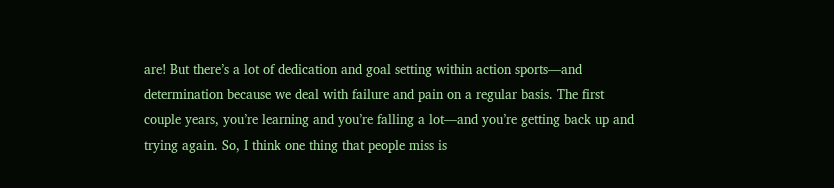are! But there’s a lot of dedication and goal setting within action sports—and determination because we deal with failure and pain on a regular basis. The first couple years, you’re learning and you’re falling a lot—and you’re getting back up and trying again. So, I think one thing that people miss is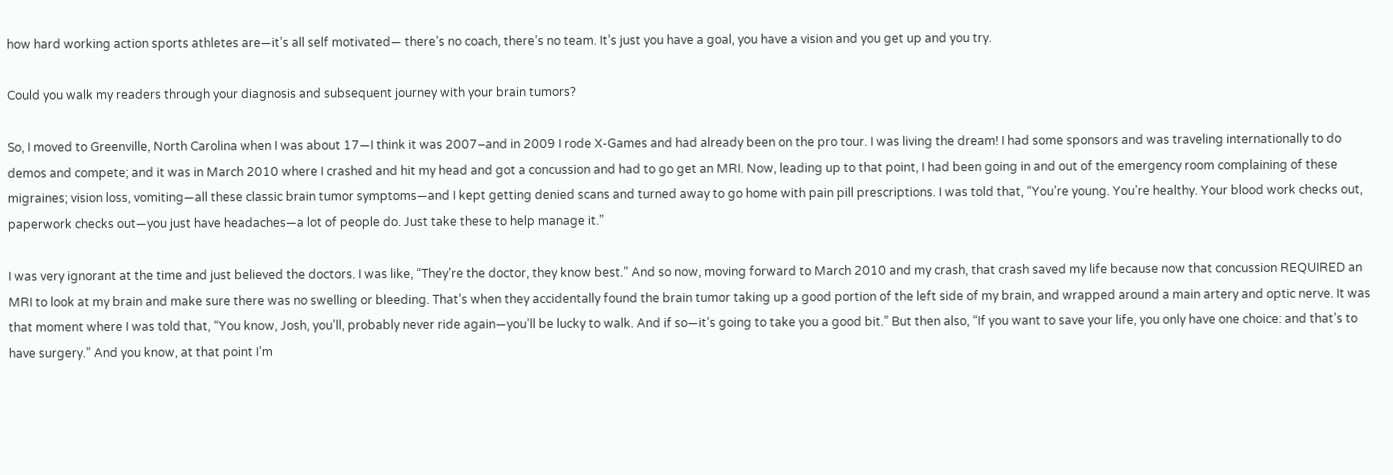how hard working action sports athletes are—it’s all self motivated— there’s no coach, there’s no team. It’s just you have a goal, you have a vision and you get up and you try.

Could you walk my readers through your diagnosis and subsequent journey with your brain tumors?

So, I moved to Greenville, North Carolina when I was about 17—I think it was 2007–and in 2009 I rode X-Games and had already been on the pro tour. I was living the dream! I had some sponsors and was traveling internationally to do demos and compete; and it was in March 2010 where I crashed and hit my head and got a concussion and had to go get an MRI. Now, leading up to that point, I had been going in and out of the emergency room complaining of these migraines; vision loss, vomiting—all these classic brain tumor symptoms—and I kept getting denied scans and turned away to go home with pain pill prescriptions. I was told that, “You’re young. You’re healthy. Your blood work checks out, paperwork checks out—you just have headaches—a lot of people do. Just take these to help manage it.”

I was very ignorant at the time and just believed the doctors. I was like, “They’re the doctor, they know best.” And so now, moving forward to March 2010 and my crash, that crash saved my life because now that concussion REQUIRED an MRI to look at my brain and make sure there was no swelling or bleeding. That’s when they accidentally found the brain tumor taking up a good portion of the left side of my brain, and wrapped around a main artery and optic nerve. It was that moment where I was told that, “You know, Josh, you’ll, probably never ride again—you’ll be lucky to walk. And if so—it’s going to take you a good bit.” But then also, “If you want to save your life, you only have one choice: and that’s to have surgery.” And you know, at that point I’m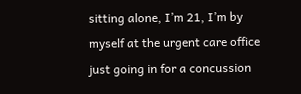sitting alone, I’m 21, I’m by myself at the urgent care office just going in for a concussion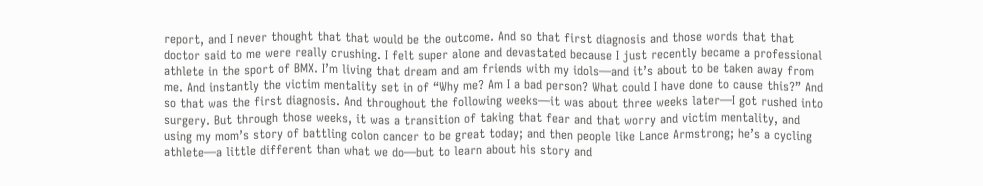report, and I never thought that that would be the outcome. And so that first diagnosis and those words that that doctor said to me were really crushing. I felt super alone and devastated because I just recently became a professional athlete in the sport of BMX. I’m living that dream and am friends with my idols—and it’s about to be taken away from me. And instantly the victim mentality set in of “Why me? Am I a bad person? What could I have done to cause this?” And so that was the first diagnosis. And throughout the following weeks—it was about three weeks later—I got rushed into surgery. But through those weeks, it was a transition of taking that fear and that worry and victim mentality, and using my mom’s story of battling colon cancer to be great today; and then people like Lance Armstrong; he’s a cycling athlete—a little different than what we do—but to learn about his story and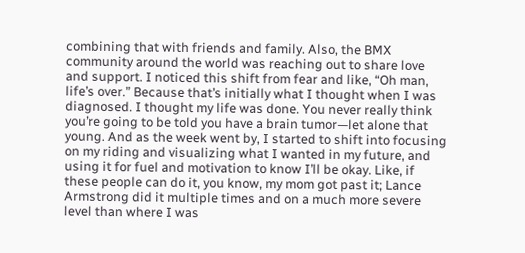combining that with friends and family. Also, the BMX community around the world was reaching out to share love and support. I noticed this shift from fear and like, “Oh man, life’s over.” Because that’s initially what I thought when I was diagnosed. I thought my life was done. You never really think you’re going to be told you have a brain tumor—let alone that young. And as the week went by, I started to shift into focusing on my riding and visualizing what I wanted in my future, and using it for fuel and motivation to know I’ll be okay. Like, if these people can do it, you know, my mom got past it; Lance Armstrong did it multiple times and on a much more severe level than where I was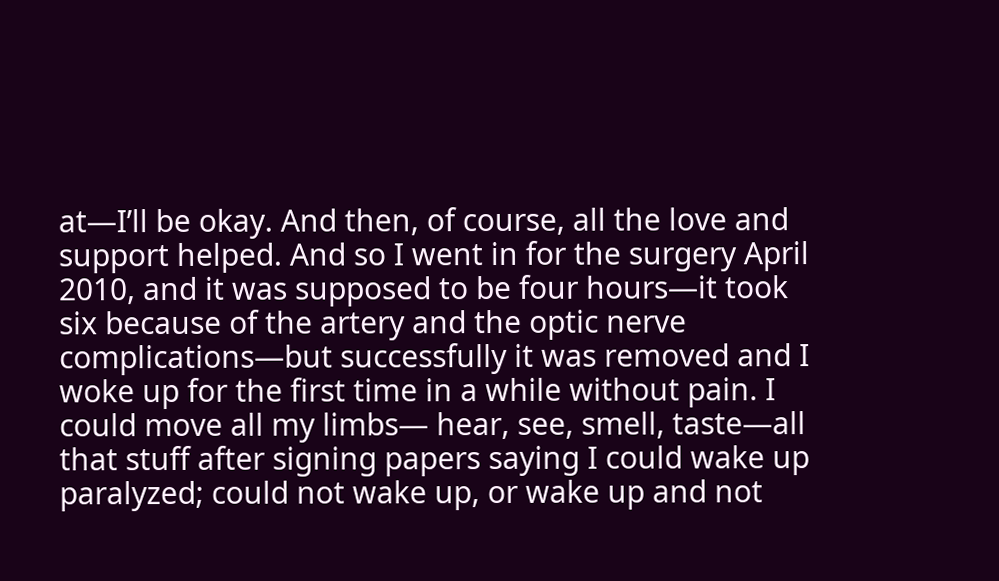at—I’ll be okay. And then, of course, all the love and support helped. And so I went in for the surgery April 2010, and it was supposed to be four hours—it took six because of the artery and the optic nerve complications—but successfully it was removed and I woke up for the first time in a while without pain. I could move all my limbs— hear, see, smell, taste—all that stuff after signing papers saying I could wake up paralyzed; could not wake up, or wake up and not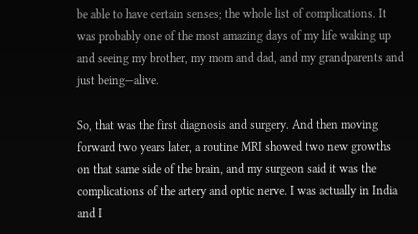be able to have certain senses; the whole list of complications. It was probably one of the most amazing days of my life waking up and seeing my brother, my mom and dad, and my grandparents and just being—alive.

So, that was the first diagnosis and surgery. And then moving forward two years later, a routine MRI showed two new growths on that same side of the brain, and my surgeon said it was the complications of the artery and optic nerve. I was actually in India and I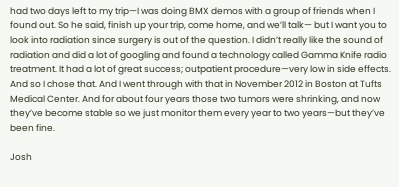had two days left to my trip—I was doing BMX demos with a group of friends when I found out. So he said, finish up your trip, come home, and we’ll talk— but I want you to look into radiation since surgery is out of the question. I didn’t really like the sound of radiation and did a lot of googling and found a technology called Gamma Knife radio treatment. It had a lot of great success; outpatient procedure—very low in side effects. And so I chose that. And I went through with that in November 2012 in Boston at Tufts Medical Center. And for about four years those two tumors were shrinking, and now they’ve become stable so we just monitor them every year to two years—but they’ve been fine.

Josh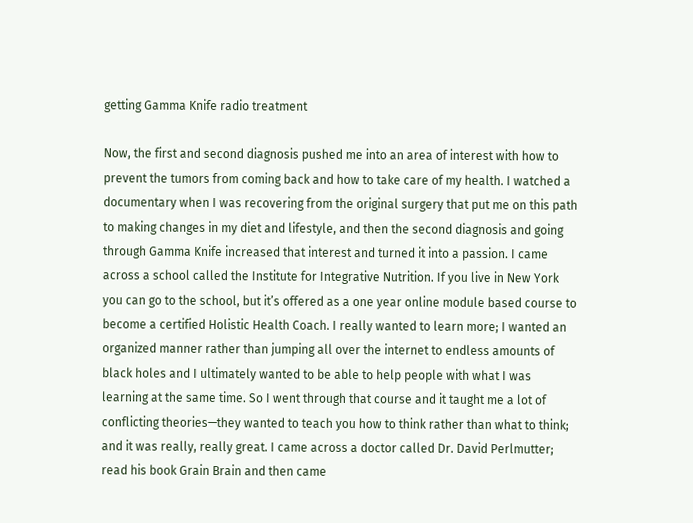getting Gamma Knife radio treatment

Now, the first and second diagnosis pushed me into an area of interest with how to prevent the tumors from coming back and how to take care of my health. I watched a documentary when I was recovering from the original surgery that put me on this path to making changes in my diet and lifestyle, and then the second diagnosis and going through Gamma Knife increased that interest and turned it into a passion. I came across a school called the Institute for Integrative Nutrition. If you live in New York you can go to the school, but it’s offered as a one year online module based course to become a certified Holistic Health Coach. I really wanted to learn more; I wanted an organized manner rather than jumping all over the internet to endless amounts of black holes and I ultimately wanted to be able to help people with what I was learning at the same time. So I went through that course and it taught me a lot of conflicting theories—they wanted to teach you how to think rather than what to think; and it was really, really great. I came across a doctor called Dr. David Perlmutter; read his book Grain Brain and then came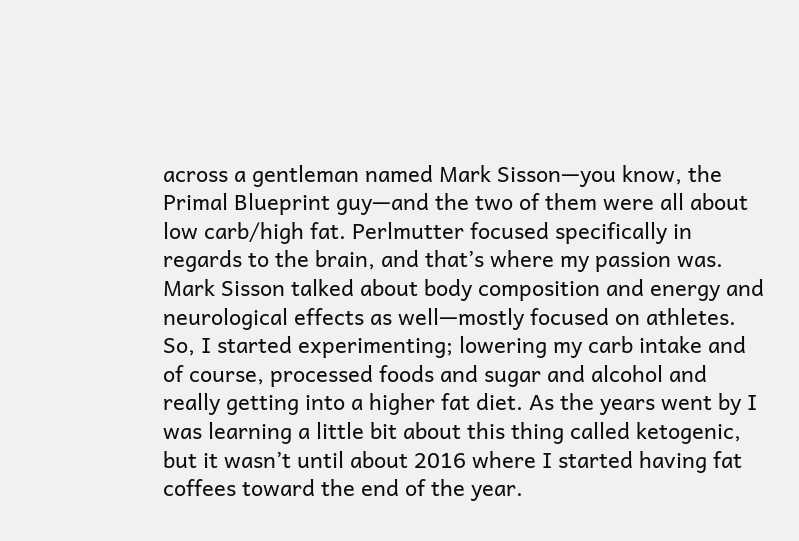across a gentleman named Mark Sisson—you know, the Primal Blueprint guy—and the two of them were all about low carb/high fat. Perlmutter focused specifically in regards to the brain, and that’s where my passion was. Mark Sisson talked about body composition and energy and neurological effects as well—mostly focused on athletes. So, I started experimenting; lowering my carb intake and of course, processed foods and sugar and alcohol and really getting into a higher fat diet. As the years went by I was learning a little bit about this thing called ketogenic, but it wasn’t until about 2016 where I started having fat coffees toward the end of the year.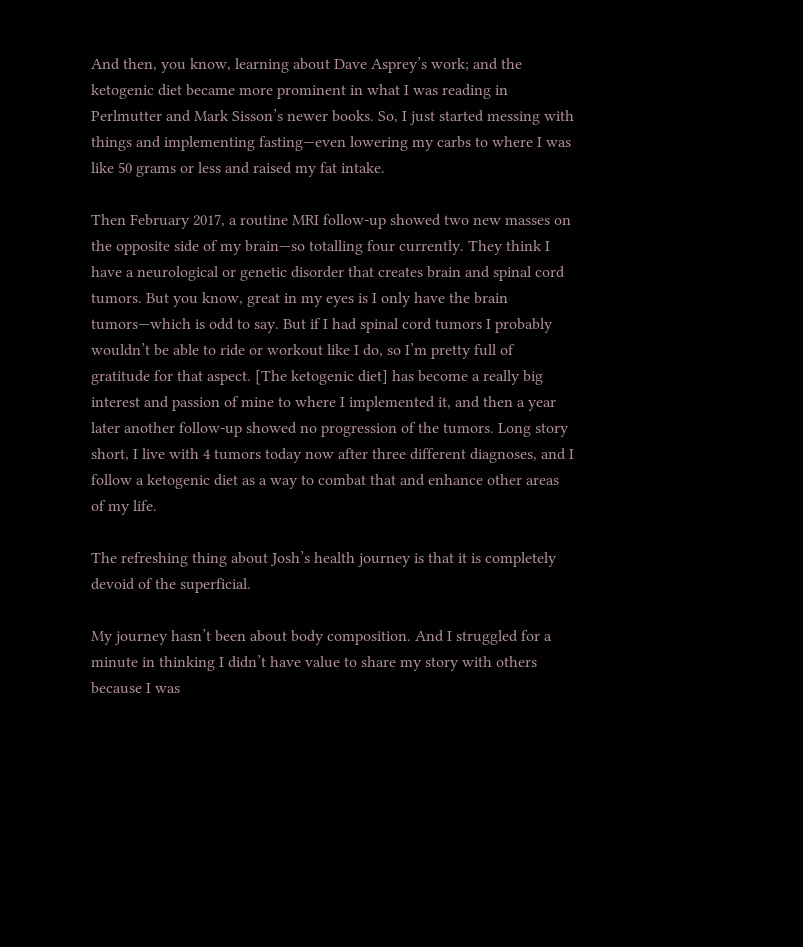And then, you know, learning about Dave Asprey’s work; and the ketogenic diet became more prominent in what I was reading in Perlmutter and Mark Sisson’s newer books. So, I just started messing with things and implementing fasting—even lowering my carbs to where I was like 50 grams or less and raised my fat intake.

Then February 2017, a routine MRI follow-up showed two new masses on the opposite side of my brain—so totalling four currently. They think I have a neurological or genetic disorder that creates brain and spinal cord tumors. But you know, great in my eyes is I only have the brain tumors—which is odd to say. But if I had spinal cord tumors I probably wouldn’t be able to ride or workout like I do, so I’m pretty full of gratitude for that aspect. [The ketogenic diet] has become a really big interest and passion of mine to where I implemented it, and then a year later another follow-up showed no progression of the tumors. Long story short, I live with 4 tumors today now after three different diagnoses, and I follow a ketogenic diet as a way to combat that and enhance other areas of my life.

The refreshing thing about Josh’s health journey is that it is completely devoid of the superficial.

My journey hasn’t been about body composition. And I struggled for a minute in thinking I didn’t have value to share my story with others because I was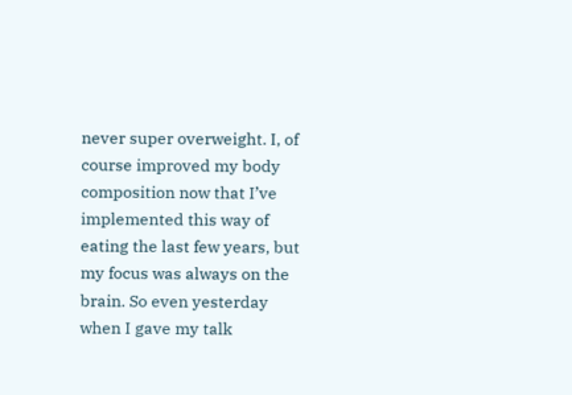never super overweight. I, of course improved my body composition now that I’ve implemented this way of eating the last few years, but my focus was always on the brain. So even yesterday when I gave my talk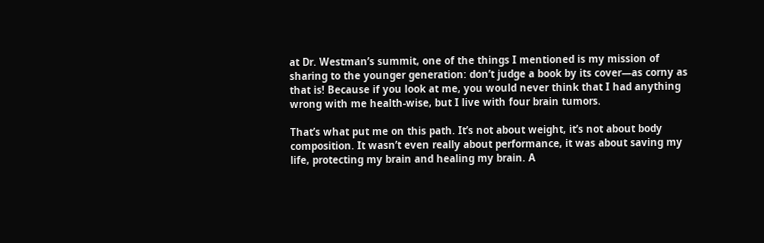at Dr. Westman’s summit, one of the things I mentioned is my mission of sharing to the younger generation: don’t judge a book by its cover—as corny as that is! Because if you look at me, you would never think that I had anything wrong with me health-wise, but I live with four brain tumors.

That’s what put me on this path. It’s not about weight, it’s not about body composition. It wasn’t even really about performance, it was about saving my life, protecting my brain and healing my brain. A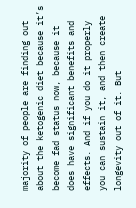majority of people are finding out about the ketogenic diet because it’s become fad status now, because it does have significant benefits and effects. And if you do it properly you can sustain it, and then create longevity out of it. But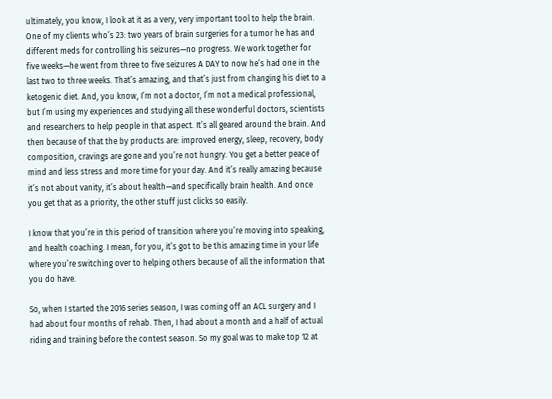ultimately, you know, I look at it as a very, very important tool to help the brain. One of my clients who’s 23: two years of brain surgeries for a tumor he has and different meds for controlling his seizures—no progress. We work together for five weeks—he went from three to five seizures A DAY to now he’s had one in the last two to three weeks. That’s amazing, and that’s just from changing his diet to a ketogenic diet. And, you know, I’m not a doctor, I’m not a medical professional, but I’m using my experiences and studying all these wonderful doctors, scientists and researchers to help people in that aspect. It’s all geared around the brain. And then because of that the by products are: improved energy, sleep, recovery, body composition, cravings are gone and you’re not hungry. You get a better peace of mind and less stress and more time for your day. And it’s really amazing because it’s not about vanity, it’s about health—and specifically brain health. And once you get that as a priority, the other stuff just clicks so easily.

I know that you’re in this period of transition where you’re moving into speaking, and health coaching. I mean, for you, it’s got to be this amazing time in your life where you’re switching over to helping others because of all the information that you do have.

So, when I started the 2016 series season, I was coming off an ACL surgery and I had about four months of rehab. Then, I had about a month and a half of actual riding and training before the contest season. So my goal was to make top 12 at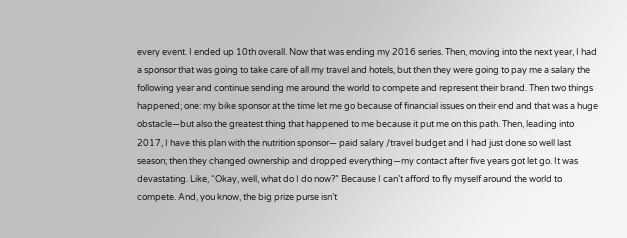every event. I ended up 10th overall. Now that was ending my 2016 series. Then, moving into the next year, I had a sponsor that was going to take care of all my travel and hotels, but then they were going to pay me a salary the following year and continue sending me around the world to compete and represent their brand. Then two things happened; one: my bike sponsor at the time let me go because of financial issues on their end and that was a huge obstacle—but also the greatest thing that happened to me because it put me on this path. Then, leading into 2017, I have this plan with the nutrition sponsor— paid salary /travel budget and I had just done so well last season; then they changed ownership and dropped everything—my contact after five years got let go. It was devastating. Like, “Okay, well, what do I do now?” Because I can’t afford to fly myself around the world to compete. And, you know, the big prize purse isn’t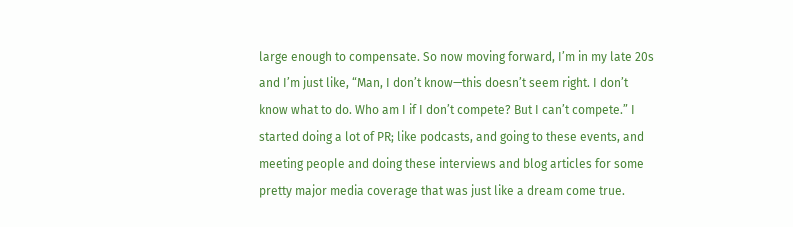large enough to compensate. So now moving forward, I’m in my late 20s and I’m just like, “Man, I don’t know—this doesn’t seem right. I don’t know what to do. Who am I if I don’t compete? But I can’t compete.” I started doing a lot of PR; like podcasts, and going to these events, and meeting people and doing these interviews and blog articles for some pretty major media coverage that was just like a dream come true.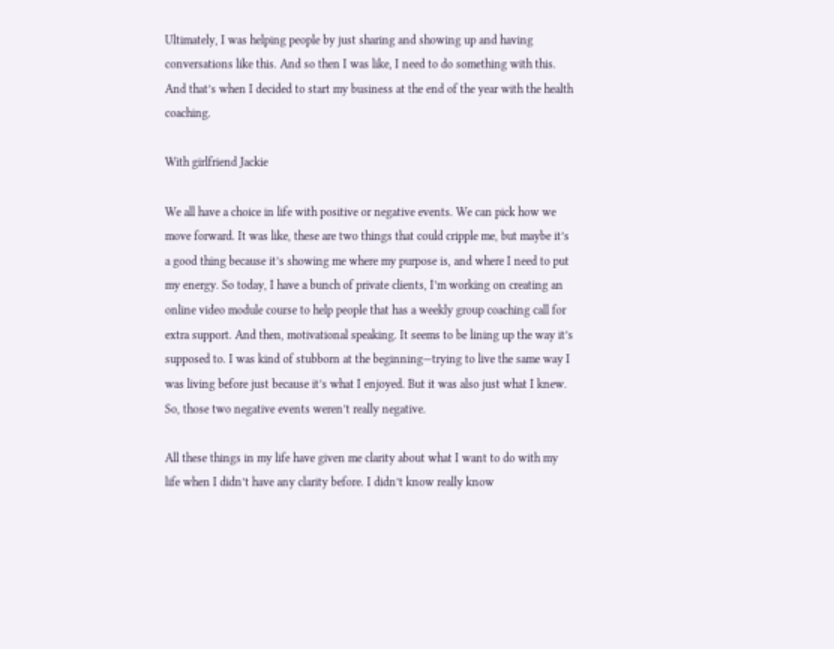Ultimately, I was helping people by just sharing and showing up and having conversations like this. And so then I was like, I need to do something with this. And that’s when I decided to start my business at the end of the year with the health coaching.

With girlfriend Jackie

We all have a choice in life with positive or negative events. We can pick how we move forward. It was like, these are two things that could cripple me, but maybe it’s a good thing because it’s showing me where my purpose is, and where I need to put my energy. So today, I have a bunch of private clients, I’m working on creating an online video module course to help people that has a weekly group coaching call for extra support. And then, motivational speaking. It seems to be lining up the way it’s supposed to. I was kind of stubborn at the beginning—trying to live the same way I was living before just because it’s what I enjoyed. But it was also just what I knew. So, those two negative events weren’t really negative.

All these things in my life have given me clarity about what I want to do with my life when I didn’t have any clarity before. I didn’t know really know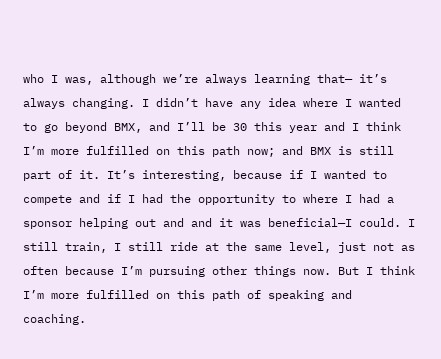who I was, although we’re always learning that— it’s always changing. I didn’t have any idea where I wanted to go beyond BMX, and I’ll be 30 this year and I think I’m more fulfilled on this path now; and BMX is still part of it. It’s interesting, because if I wanted to compete and if I had the opportunity to where I had a sponsor helping out and and it was beneficial—I could. I still train, I still ride at the same level, just not as often because I’m pursuing other things now. But I think I’m more fulfilled on this path of speaking and coaching.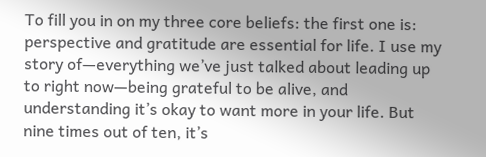To fill you in on my three core beliefs: the first one is: perspective and gratitude are essential for life. I use my story of—everything we’ve just talked about leading up to right now—being grateful to be alive, and understanding it’s okay to want more in your life. But nine times out of ten, it’s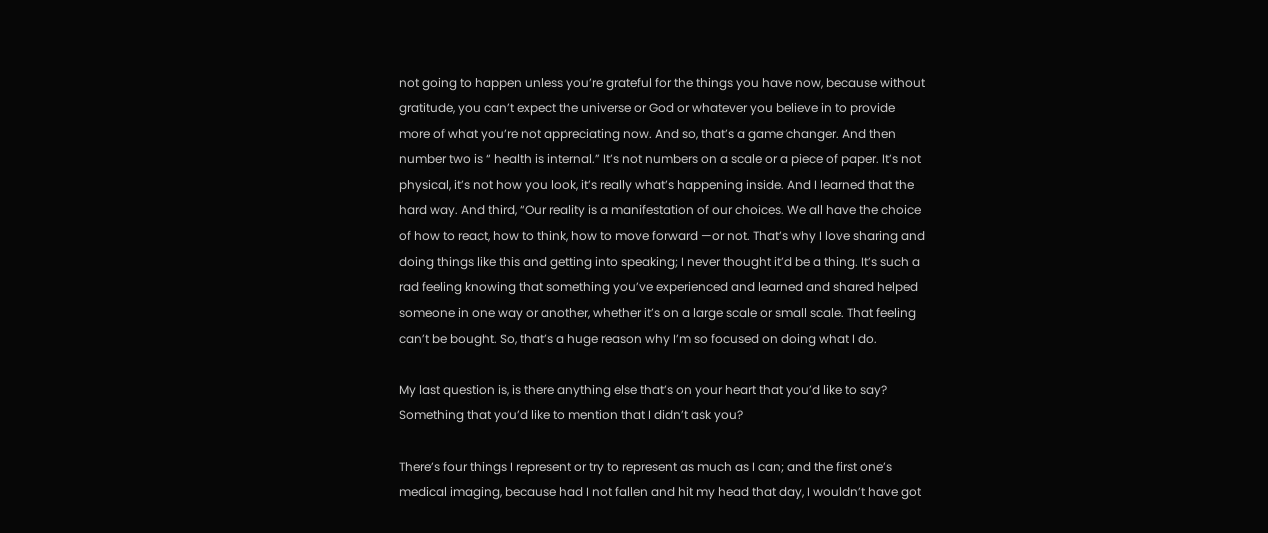not going to happen unless you’re grateful for the things you have now, because without gratitude, you can’t expect the universe or God or whatever you believe in to provide more of what you’re not appreciating now. And so, that’s a game changer. And then number two is “ health is internal.” It’s not numbers on a scale or a piece of paper. It’s not physical, it’s not how you look, it’s really what’s happening inside. And I learned that the hard way. And third, “Our reality is a manifestation of our choices. We all have the choice of how to react, how to think, how to move forward —or not. That’s why I love sharing and doing things like this and getting into speaking; I never thought it’d be a thing. It’s such a rad feeling knowing that something you’ve experienced and learned and shared helped someone in one way or another, whether it’s on a large scale or small scale. That feeling can’t be bought. So, that’s a huge reason why I’m so focused on doing what I do.

My last question is, is there anything else that’s on your heart that you’d like to say? Something that you’d like to mention that I didn’t ask you?

There’s four things I represent or try to represent as much as I can; and the first one’s medical imaging, because had I not fallen and hit my head that day, I wouldn’t have got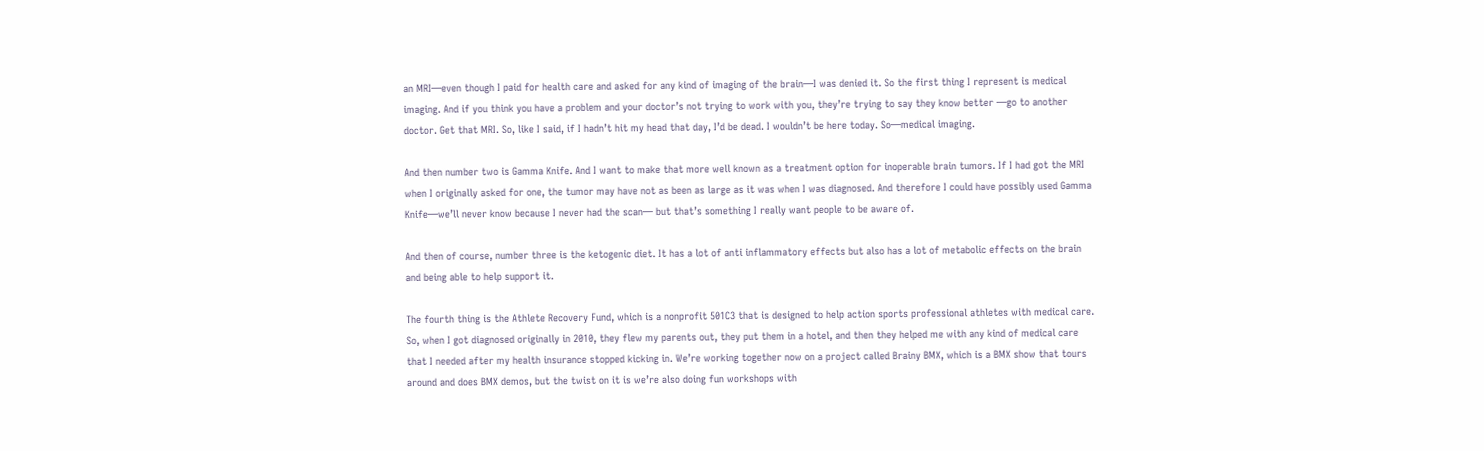an MRI—even though I paid for health care and asked for any kind of imaging of the brain—I was denied it. So the first thing I represent is medical imaging. And if you think you have a problem and your doctor’s not trying to work with you, they’re trying to say they know better —go to another doctor. Get that MRI. So, like I said, if I hadn’t hit my head that day, I’d be dead. I wouldn’t be here today. So—medical imaging.

And then number two is Gamma Knife. And I want to make that more well known as a treatment option for inoperable brain tumors. If I had got the MRI when I originally asked for one, the tumor may have not as been as large as it was when I was diagnosed. And therefore I could have possibly used Gamma Knife—we’ll never know because I never had the scan— but that’s something I really want people to be aware of.

And then of course, number three is the ketogenic diet. It has a lot of anti inflammatory effects but also has a lot of metabolic effects on the brain and being able to help support it.

The fourth thing is the Athlete Recovery Fund, which is a nonprofit 501C3 that is designed to help action sports professional athletes with medical care. So, when I got diagnosed originally in 2010, they flew my parents out, they put them in a hotel, and then they helped me with any kind of medical care that I needed after my health insurance stopped kicking in. We’re working together now on a project called Brainy BMX, which is a BMX show that tours around and does BMX demos, but the twist on it is we’re also doing fun workshops with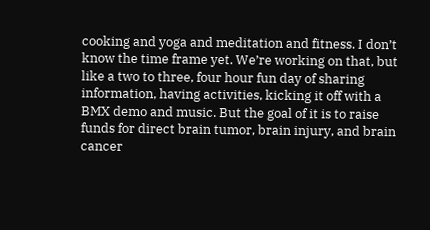cooking and yoga and meditation and fitness. I don’t know the time frame yet. We’re working on that, but like a two to three, four hour fun day of sharing information, having activities, kicking it off with a BMX demo and music. But the goal of it is to raise funds for direct brain tumor, brain injury, and brain cancer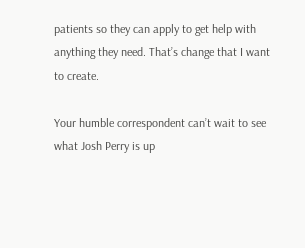patients so they can apply to get help with anything they need. That’s change that I want to create.

Your humble correspondent can’t wait to see what Josh Perry is up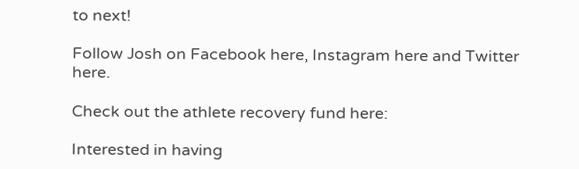to next!

Follow Josh on Facebook here, Instagram here and Twitter here.

Check out the athlete recovery fund here:

Interested in having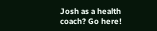Josh as a health coach? Go here!